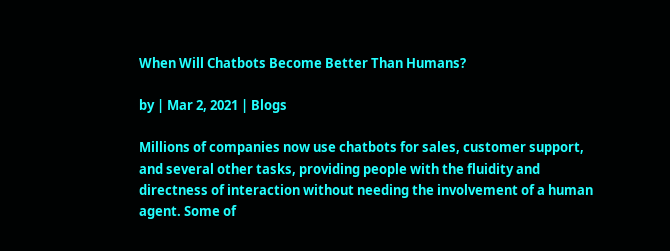When Will Chatbots Become Better Than Humans?

by | Mar 2, 2021 | Blogs

Millions of companies now use chatbots for sales, customer support, and several other tasks, providing people with the fluidity and directness of interaction without needing the involvement of a human agent. Some of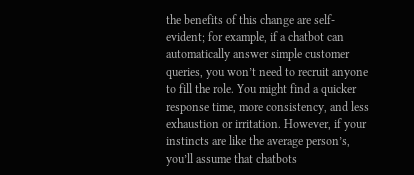the benefits of this change are self-evident; for example, if a chatbot can automatically answer simple customer queries, you won’t need to recruit anyone to fill the role. You might find a quicker response time, more consistency, and less exhaustion or irritation. However, if your instincts are like the average person’s, you’ll assume that chatbots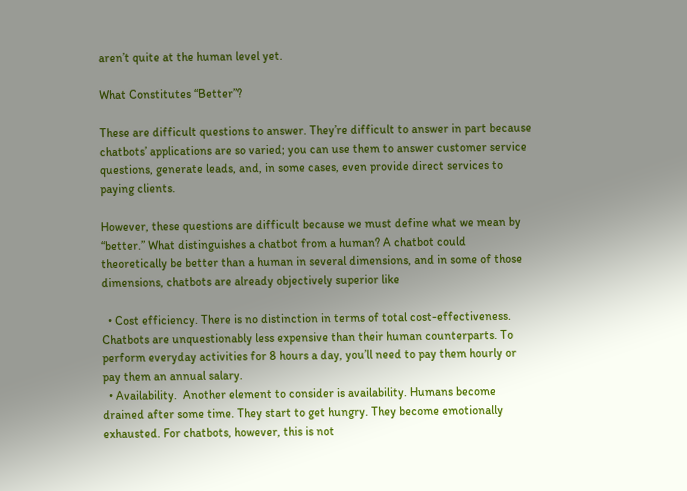aren’t quite at the human level yet.

What Constitutes “Better”?

These are difficult questions to answer. They’re difficult to answer in part because chatbots’ applications are so varied; you can use them to answer customer service questions, generate leads, and, in some cases, even provide direct services to paying clients.

However, these questions are difficult because we must define what we mean by “better.” What distinguishes a chatbot from a human? A chatbot could theoretically be better than a human in several dimensions, and in some of those dimensions, chatbots are already objectively superior like

  • Cost efficiency. There is no distinction in terms of total cost-effectiveness. Chatbots are unquestionably less expensive than their human counterparts. To perform everyday activities for 8 hours a day, you’ll need to pay them hourly or pay them an annual salary.
  • Availability.  Another element to consider is availability. Humans become drained after some time. They start to get hungry. They become emotionally exhausted. For chatbots, however, this is not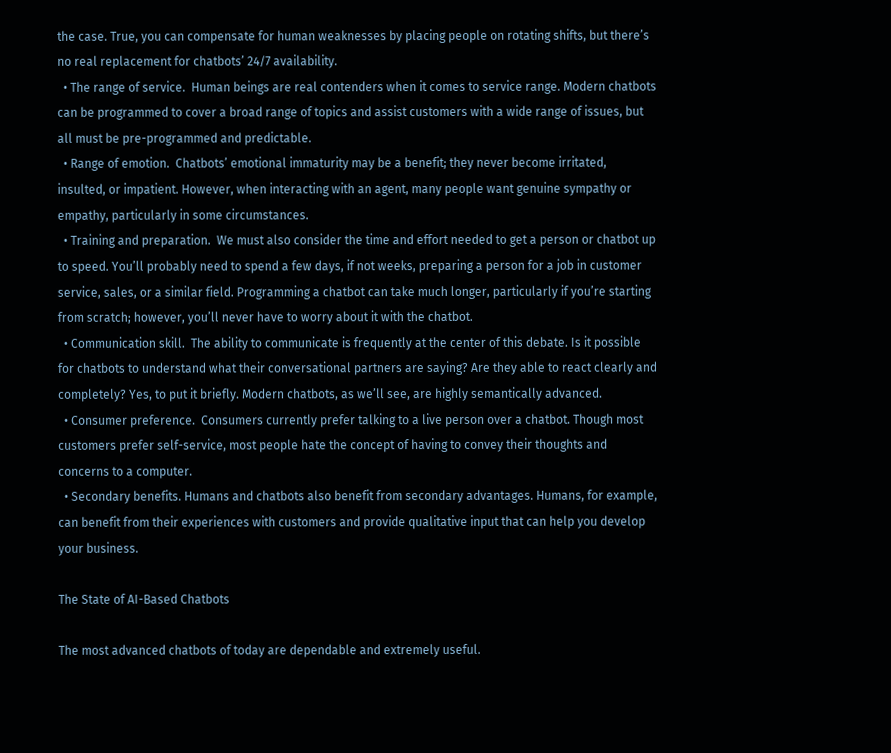the case. True, you can compensate for human weaknesses by placing people on rotating shifts, but there’s no real replacement for chatbots’ 24/7 availability.
  • The range of service.  Human beings are real contenders when it comes to service range. Modern chatbots can be programmed to cover a broad range of topics and assist customers with a wide range of issues, but all must be pre-programmed and predictable.
  • Range of emotion.  Chatbots’ emotional immaturity may be a benefit; they never become irritated, insulted, or impatient. However, when interacting with an agent, many people want genuine sympathy or empathy, particularly in some circumstances.
  • Training and preparation.  We must also consider the time and effort needed to get a person or chatbot up to speed. You’ll probably need to spend a few days, if not weeks, preparing a person for a job in customer service, sales, or a similar field. Programming a chatbot can take much longer, particularly if you’re starting from scratch; however, you’ll never have to worry about it with the chatbot.
  • Communication skill.  The ability to communicate is frequently at the center of this debate. Is it possible for chatbots to understand what their conversational partners are saying? Are they able to react clearly and completely? Yes, to put it briefly. Modern chatbots, as we’ll see, are highly semantically advanced.
  • Consumer preference.  Consumers currently prefer talking to a live person over a chatbot. Though most customers prefer self-service, most people hate the concept of having to convey their thoughts and concerns to a computer.
  • Secondary benefits. Humans and chatbots also benefit from secondary advantages. Humans, for example, can benefit from their experiences with customers and provide qualitative input that can help you develop your business.

The State of AI-Based Chatbots

The most advanced chatbots of today are dependable and extremely useful.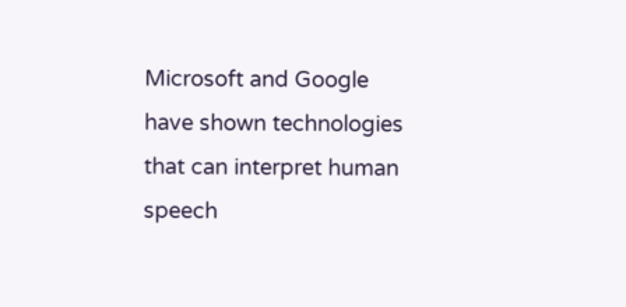Microsoft and Google have shown technologies that can interpret human speech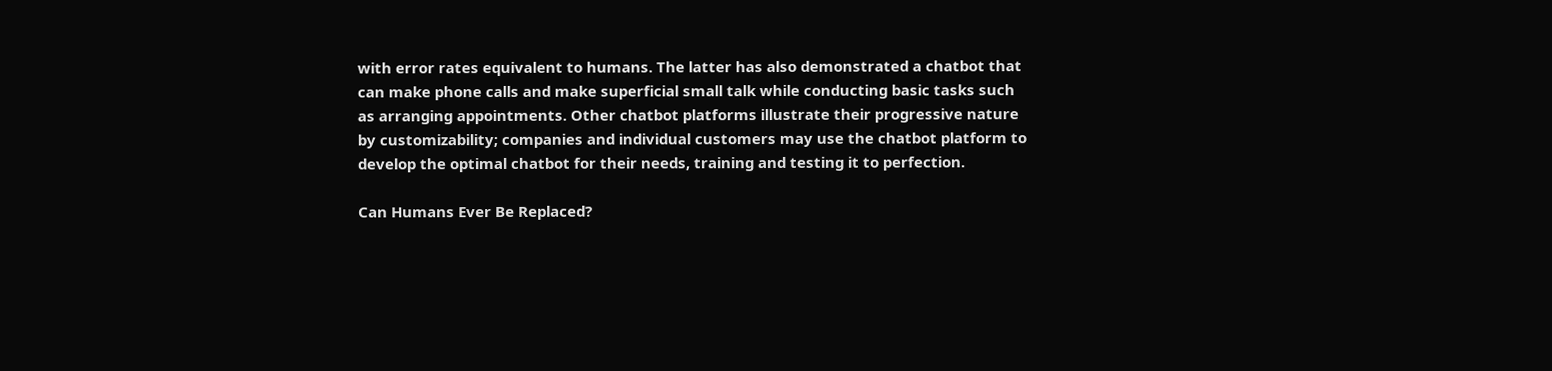with error rates equivalent to humans. The latter has also demonstrated a chatbot that can make phone calls and make superficial small talk while conducting basic tasks such as arranging appointments. Other chatbot platforms illustrate their progressive nature by customizability; companies and individual customers may use the chatbot platform to develop the optimal chatbot for their needs, training and testing it to perfection.

Can Humans Ever Be Replaced?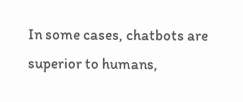In some cases, chatbots are superior to humans,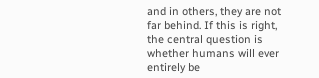and in others, they are not far behind. If this is right, the central question is whether humans will ever entirely be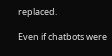replaced.

Even if chatbots were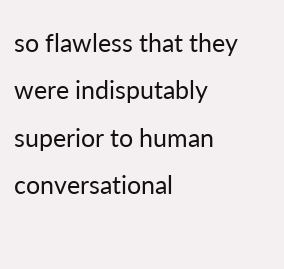so flawless that they were indisputably superior to human conversational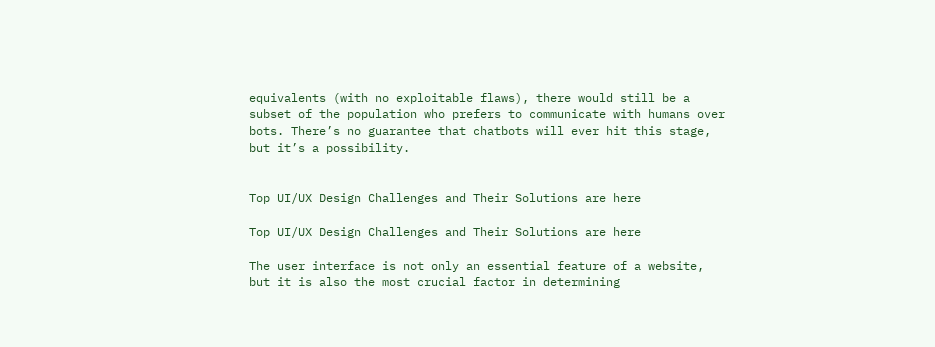equivalents (with no exploitable flaws), there would still be a subset of the population who prefers to communicate with humans over bots. There’s no guarantee that chatbots will ever hit this stage, but it’s a possibility.


Top UI/UX Design Challenges and Their Solutions are here

Top UI/UX Design Challenges and Their Solutions are here

The user interface is not only an essential feature of a website, but it is also the most crucial factor in determining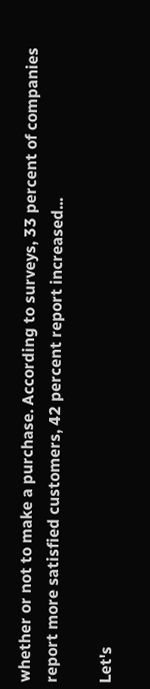whether or not to make a purchase. According to surveys, 33 percent of companies report more satisfied customers, 42 percent report increased...

Let's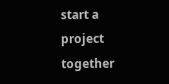start a project together